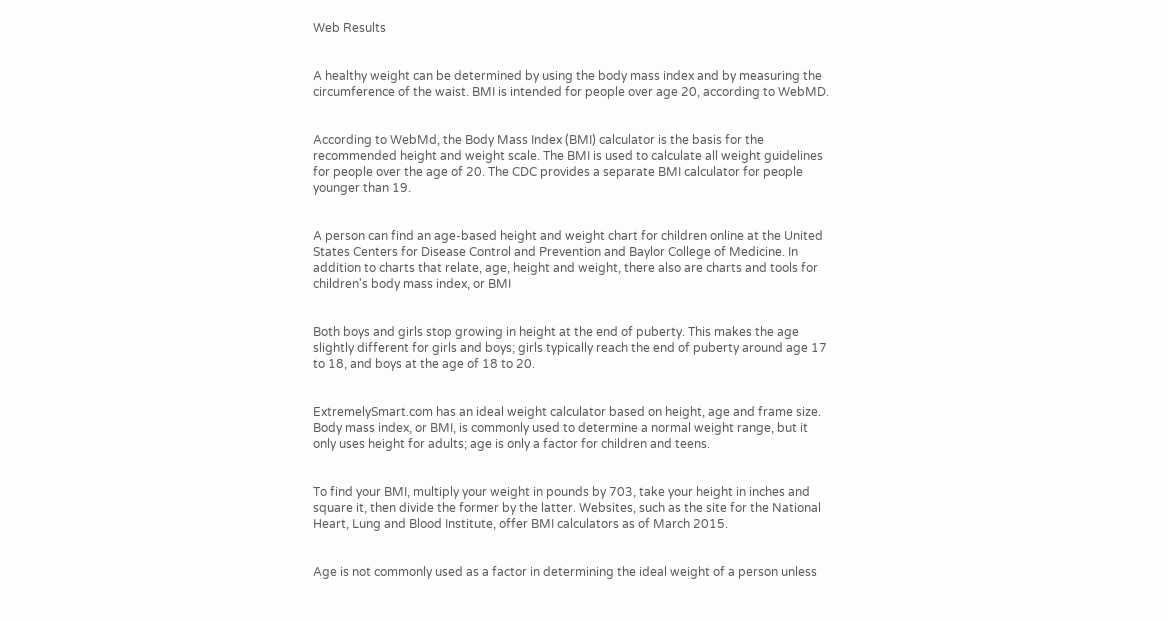Web Results


A healthy weight can be determined by using the body mass index and by measuring the circumference of the waist. BMI is intended for people over age 20, according to WebMD.


According to WebMd, the Body Mass Index (BMI) calculator is the basis for the recommended height and weight scale. The BMI is used to calculate all weight guidelines for people over the age of 20. The CDC provides a separate BMI calculator for people younger than 19.


A person can find an age-based height and weight chart for children online at the United States Centers for Disease Control and Prevention and Baylor College of Medicine. In addition to charts that relate, age, height and weight, there also are charts and tools for children's body mass index, or BMI


Both boys and girls stop growing in height at the end of puberty. This makes the age slightly different for girls and boys; girls typically reach the end of puberty around age 17 to 18, and boys at the age of 18 to 20.


ExtremelySmart.com has an ideal weight calculator based on height, age and frame size. Body mass index, or BMI, is commonly used to determine a normal weight range, but it only uses height for adults; age is only a factor for children and teens.


To find your BMI, multiply your weight in pounds by 703, take your height in inches and square it, then divide the former by the latter. Websites, such as the site for the National Heart, Lung and Blood Institute, offer BMI calculators as of March 2015.


Age is not commonly used as a factor in determining the ideal weight of a person unless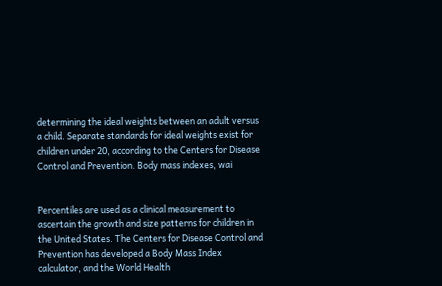determining the ideal weights between an adult versus a child. Separate standards for ideal weights exist for children under 20, according to the Centers for Disease Control and Prevention. Body mass indexes, wai


Percentiles are used as a clinical measurement to ascertain the growth and size patterns for children in the United States. The Centers for Disease Control and Prevention has developed a Body Mass Index calculator, and the World Health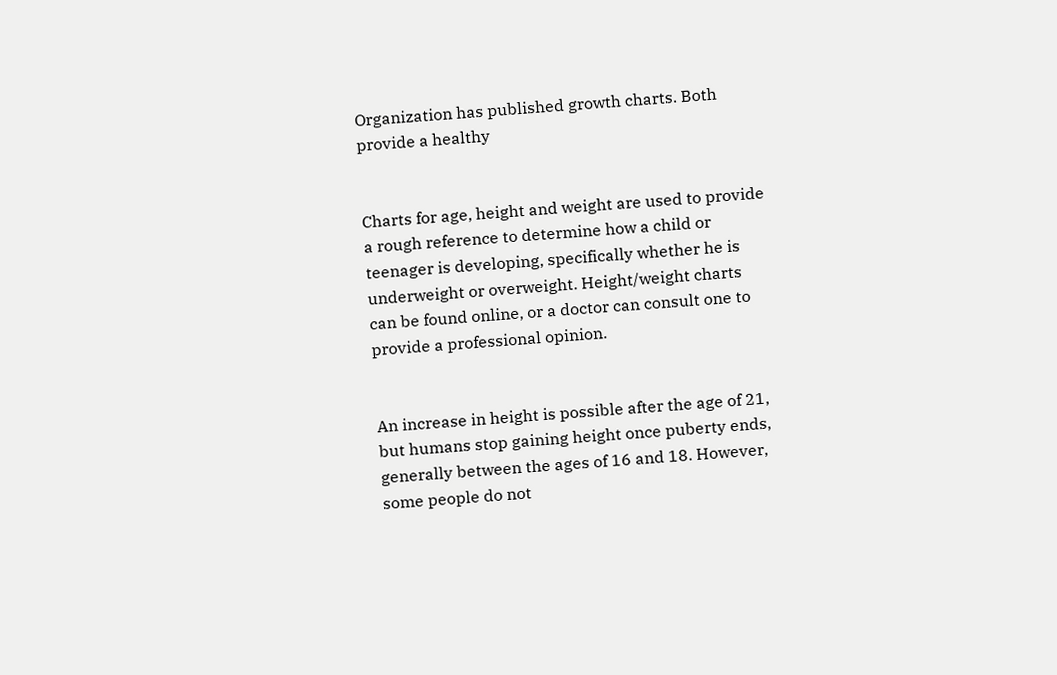Organization has published growth charts. Both provide a healthy


Charts for age, height and weight are used to provide a rough reference to determine how a child or teenager is developing, specifically whether he is underweight or overweight. Height/weight charts can be found online, or a doctor can consult one to provide a professional opinion.


An increase in height is possible after the age of 21, but humans stop gaining height once puberty ends, generally between the ages of 16 and 18. However, some people do not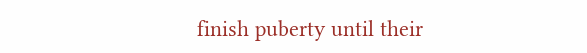finish puberty until their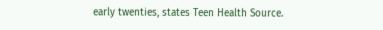early twenties, states Teen Health Source.